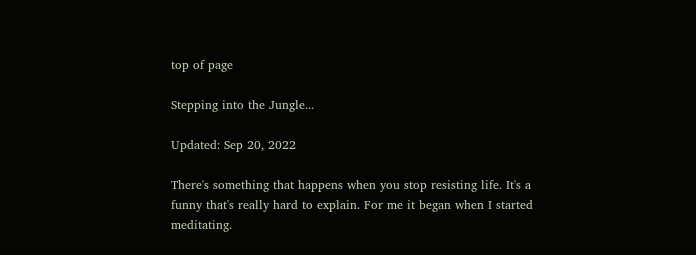top of page

Stepping into the Jungle...

Updated: Sep 20, 2022

There's something that happens when you stop resisting life. It's a funny that's really hard to explain. For me it began when I started meditating.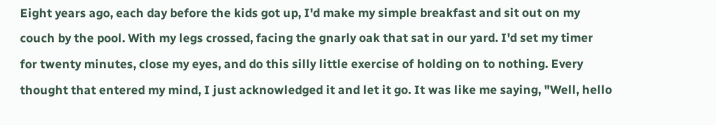Eight years ago, each day before the kids got up, I'd make my simple breakfast and sit out on my couch by the pool. With my legs crossed, facing the gnarly oak that sat in our yard. I'd set my timer for twenty minutes, close my eyes, and do this silly little exercise of holding on to nothing. Every thought that entered my mind, I just acknowledged it and let it go. It was like me saying, "Well, hello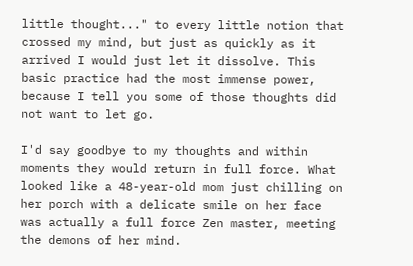little thought..." to every little notion that crossed my mind, but just as quickly as it arrived I would just let it dissolve. This basic practice had the most immense power, because I tell you some of those thoughts did not want to let go.

I'd say goodbye to my thoughts and within moments they would return in full force. What looked like a 48-year-old mom just chilling on her porch with a delicate smile on her face was actually a full force Zen master, meeting the demons of her mind.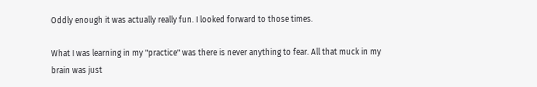Oddly enough it was actually really fun. I looked forward to those times.

What I was learning in my "practice" was there is never anything to fear. All that muck in my brain was just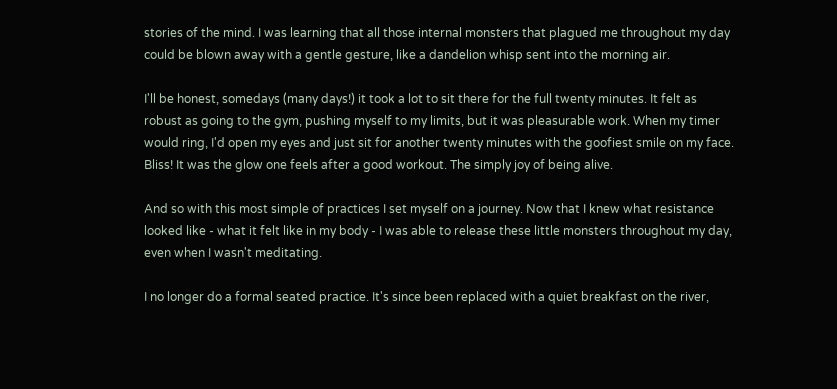stories of the mind. I was learning that all those internal monsters that plagued me throughout my day could be blown away with a gentle gesture, like a dandelion whisp sent into the morning air.

I'll be honest, somedays (many days!) it took a lot to sit there for the full twenty minutes. It felt as robust as going to the gym, pushing myself to my limits, but it was pleasurable work. When my timer would ring, I'd open my eyes and just sit for another twenty minutes with the goofiest smile on my face. Bliss! It was the glow one feels after a good workout. The simply joy of being alive.

And so with this most simple of practices I set myself on a journey. Now that I knew what resistance looked like - what it felt like in my body - I was able to release these little monsters throughout my day, even when I wasn't meditating.

I no longer do a formal seated practice. It's since been replaced with a quiet breakfast on the river,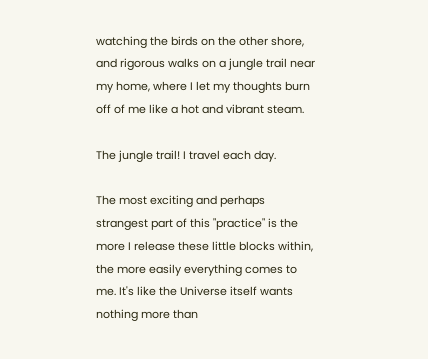watching the birds on the other shore, and rigorous walks on a jungle trail near my home, where I let my thoughts burn off of me like a hot and vibrant steam.

The jungle trail! I travel each day.

The most exciting and perhaps strangest part of this "practice" is the more I release these little blocks within, the more easily everything comes to me. It's like the Universe itself wants nothing more than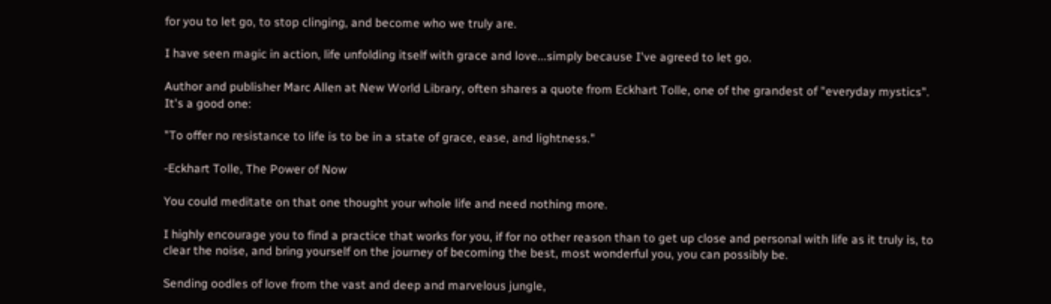for you to let go, to stop clinging, and become who we truly are.

I have seen magic in action, life unfolding itself with grace and love...simply because I've agreed to let go.

Author and publisher Marc Allen at New World Library, often shares a quote from Eckhart Tolle, one of the grandest of "everyday mystics". It's a good one:

"To offer no resistance to life is to be in a state of grace, ease, and lightness."

-Eckhart Tolle, The Power of Now

You could meditate on that one thought your whole life and need nothing more.

I highly encourage you to find a practice that works for you, if for no other reason than to get up close and personal with life as it truly is, to clear the noise, and bring yourself on the journey of becoming the best, most wonderful you, you can possibly be.

Sending oodles of love from the vast and deep and marvelous jungle,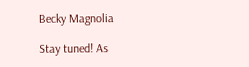Becky Magnolia

Stay tuned! As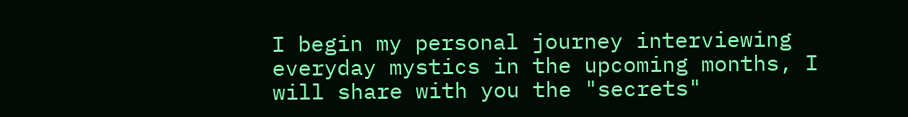I begin my personal journey interviewing everyday mystics in the upcoming months, I will share with you the "secrets"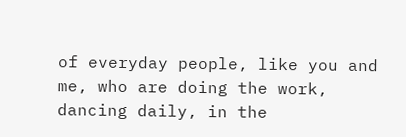of everyday people, like you and me, who are doing the work, dancing daily, in the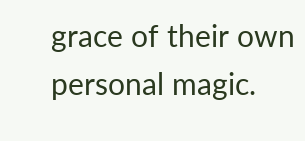grace of their own personal magic.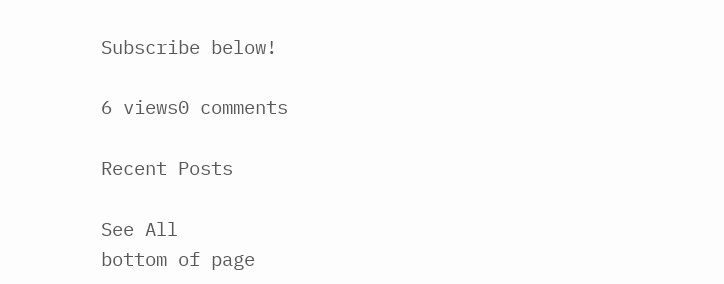Subscribe below!

6 views0 comments

Recent Posts

See All
bottom of page